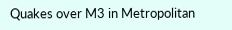Quakes over M3 in Metropolitan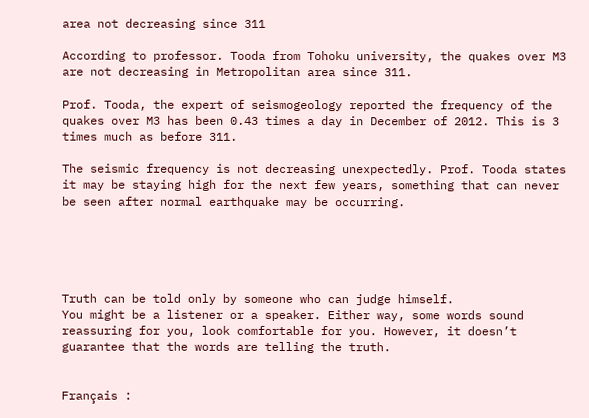area not decreasing since 311

According to professor. Tooda from Tohoku university, the quakes over M3 are not decreasing in Metropolitan area since 311.

Prof. Tooda, the expert of seismogeology reported the frequency of the quakes over M3 has been 0.43 times a day in December of 2012. This is 3 times much as before 311.

The seismic frequency is not decreasing unexpectedly. Prof. Tooda states it may be staying high for the next few years, something that can never be seen after normal earthquake may be occurring.





Truth can be told only by someone who can judge himself.
You might be a listener or a speaker. Either way, some words sound reassuring for you, look comfortable for you. However, it doesn’t guarantee that the words are telling the truth.


Français :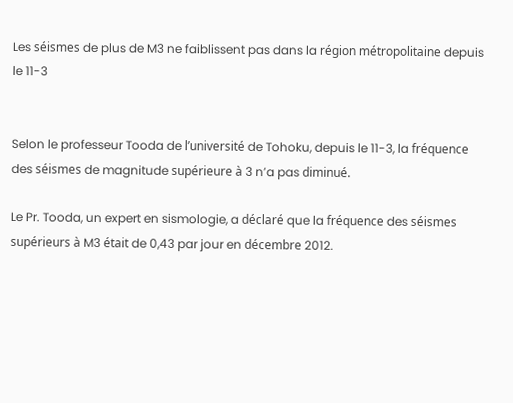Les séismes de plus de M3 ne faiblissent pas dans la région métropolitaine depuis le 11-3


Selon le professeur Tooda de l’université de Tohoku, depuis le 11-3, la fréquence des séismes de magnitude supérieure à 3 n’a pas diminué.

Le Pr. Tooda, un expert en sismologie, a déclaré que la fréquence des séismes supérieurs à M3 était de 0,43 par jour en décembre 2012.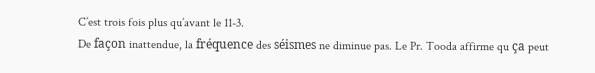C’est trois fois plus qu’avant le 11-3.
De façon inattendue, la fréquence des séismes ne diminue pas. Le Pr. Tooda affirme qu ça peut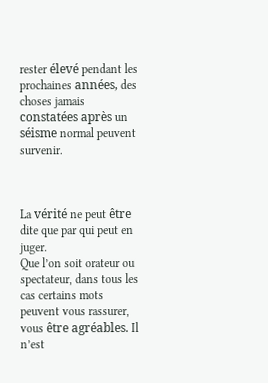rester élevé pendant les prochaines années, des choses jamais constatées après un séisme normal peuvent survenir.



La vérité ne peut être dite que par qui peut en juger.
Que l’on soit orateur ou spectateur, dans tous les cas certains mots peuvent vous rassurer, vous être agréables. Il n’est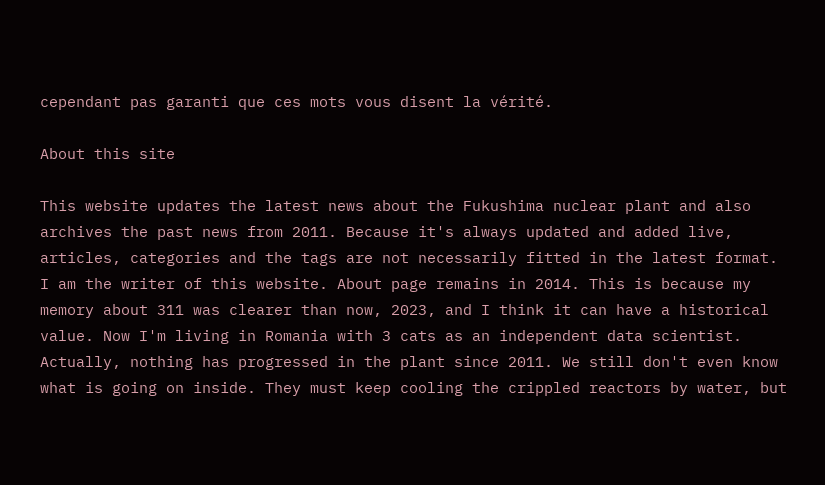cependant pas garanti que ces mots vous disent la vérité.

About this site

This website updates the latest news about the Fukushima nuclear plant and also archives the past news from 2011. Because it's always updated and added live, articles, categories and the tags are not necessarily fitted in the latest format.
I am the writer of this website. About page remains in 2014. This is because my memory about 311 was clearer than now, 2023, and I think it can have a historical value. Now I'm living in Romania with 3 cats as an independent data scientist.
Actually, nothing has progressed in the plant since 2011. We still don't even know what is going on inside. They must keep cooling the crippled reactors by water, but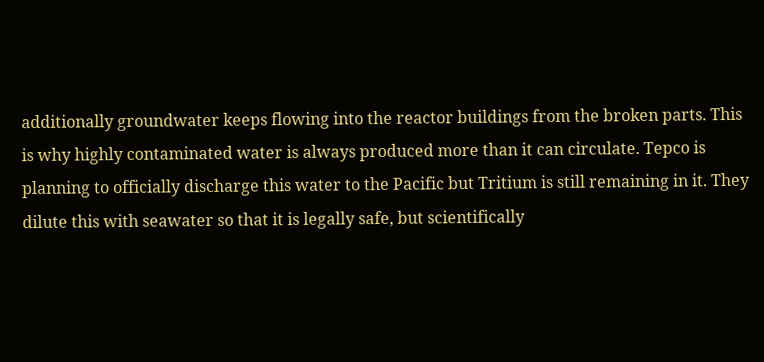additionally groundwater keeps flowing into the reactor buildings from the broken parts. This is why highly contaminated water is always produced more than it can circulate. Tepco is planning to officially discharge this water to the Pacific but Tritium is still remaining in it. They dilute this with seawater so that it is legally safe, but scientifically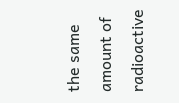the same amount of radioactive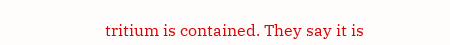tritium is contained. They say it is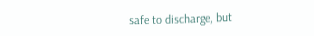safe to discharge, but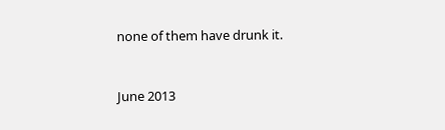none of them have drunk it.


June 2013